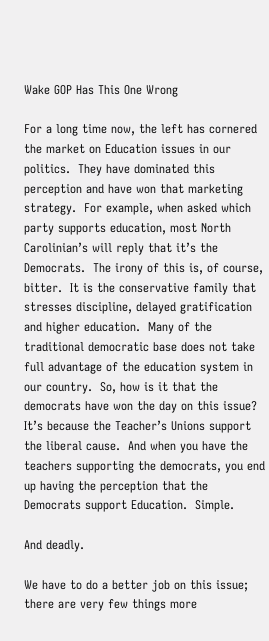Wake GOP Has This One Wrong

For a long time now, the left has cornered the market on Education issues in our politics.  They have dominated this perception and have won that marketing strategy.  For example, when asked which party supports education, most North Carolinian’s will reply that it’s the Democrats.  The irony of this is, of course, bitter.  It is the conservative family that stresses discipline, delayed gratification and higher education.  Many of the traditional democratic base does not take full advantage of the education system in our country.  So, how is it that the democrats have won the day on this issue?  It’s because the Teacher’s Unions support the liberal cause.  And when you have the teachers supporting the democrats, you end up having the perception that the Democrats support Education.  Simple.

And deadly.

We have to do a better job on this issue; there are very few things more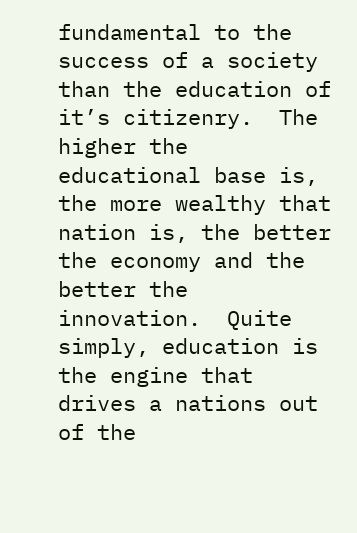fundamental to the success of a society than the education of it’s citizenry.  The higher the educational base is, the more wealthy that nation is, the better the economy and the better the innovation.  Quite simply, education is the engine that drives a nations out of the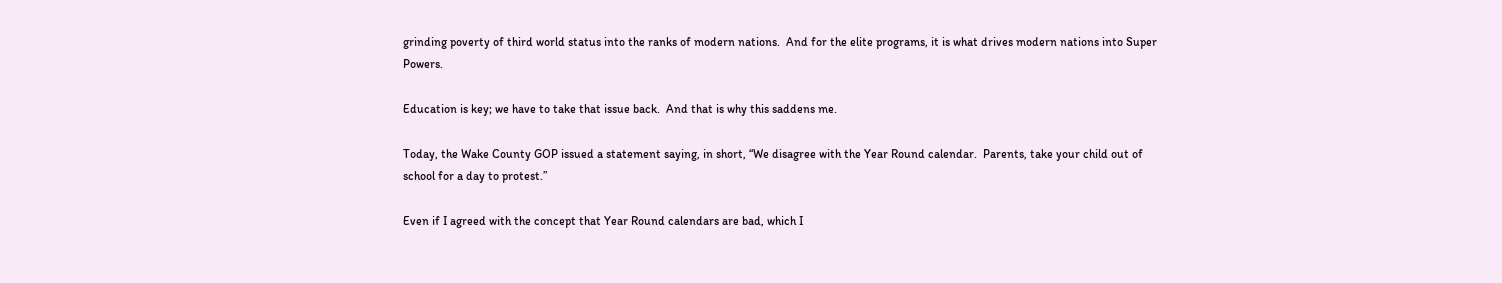grinding poverty of third world status into the ranks of modern nations.  And for the elite programs, it is what drives modern nations into Super Powers.

Education is key; we have to take that issue back.  And that is why this saddens me.

Today, the Wake County GOP issued a statement saying, in short, “We disagree with the Year Round calendar.  Parents, take your child out of school for a day to protest.”

Even if I agreed with the concept that Year Round calendars are bad, which I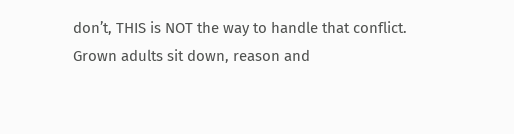don’t, THIS is NOT the way to handle that conflict.  Grown adults sit down, reason and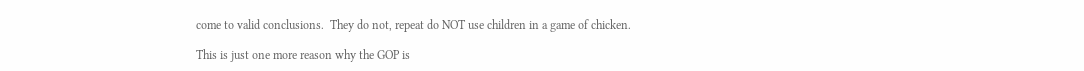come to valid conclusions.  They do not, repeat do NOT use children in a game of chicken.

This is just one more reason why the GOP is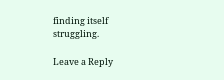finding itself struggling.

Leave a Reply